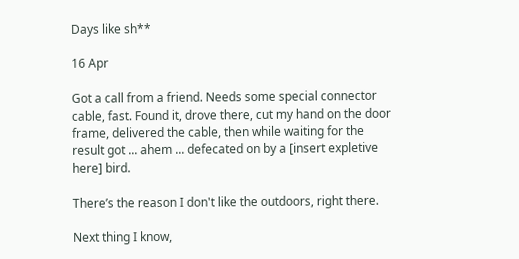Days like sh**

16 Apr

Got a call from a friend. Needs some special connector cable, fast. Found it, drove there, cut my hand on the door frame, delivered the cable, then while waiting for the result got ... ahem ... defecated on by a [insert expletive here] bird.

There’s the reason I don't like the outdoors, right there.

Next thing I know,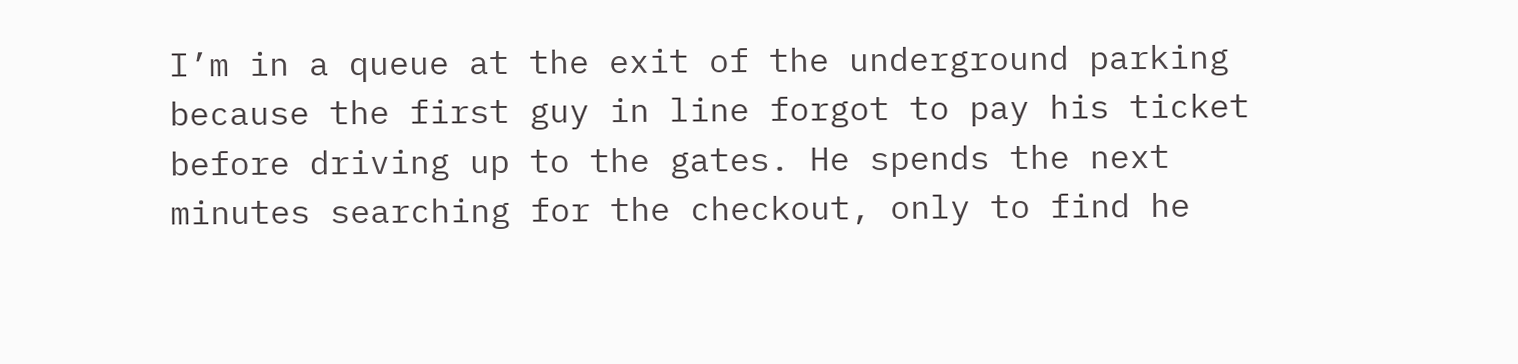I’m in a queue at the exit of the underground parking because the first guy in line forgot to pay his ticket before driving up to the gates. He spends the next minutes searching for the checkout, only to find he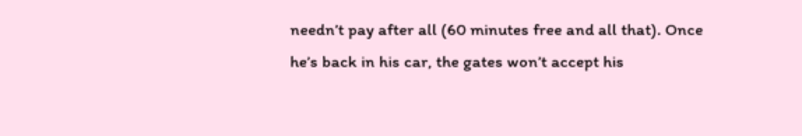needn’t pay after all (60 minutes free and all that). Once he’s back in his car, the gates won’t accept his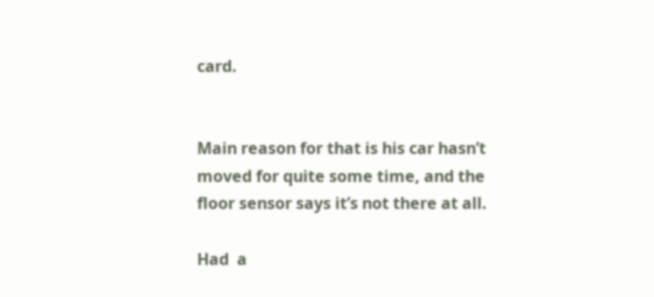card.


Main reason for that is his car hasn’t moved for quite some time, and the floor sensor says it’s not there at all.

Had  a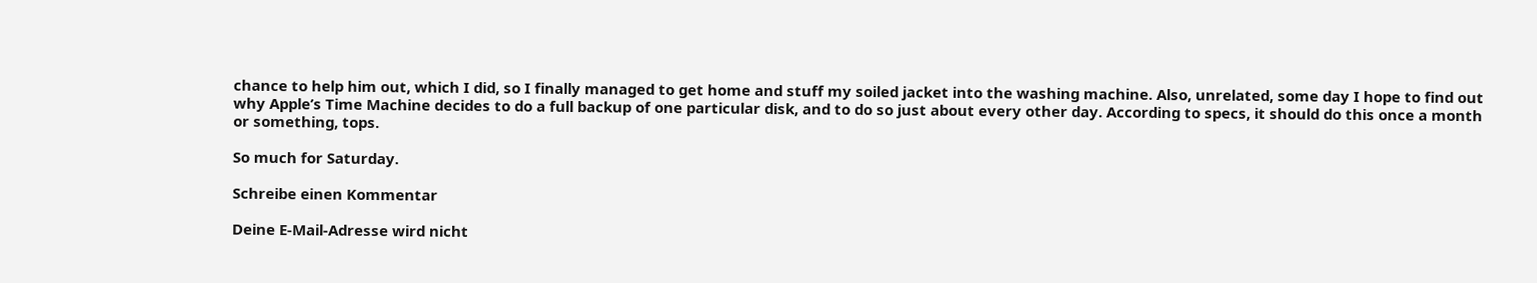chance to help him out, which I did, so I finally managed to get home and stuff my soiled jacket into the washing machine. Also, unrelated, some day I hope to find out why Apple’s Time Machine decides to do a full backup of one particular disk, and to do so just about every other day. According to specs, it should do this once a month or something, tops.

So much for Saturday.

Schreibe einen Kommentar

Deine E-Mail-Adresse wird nicht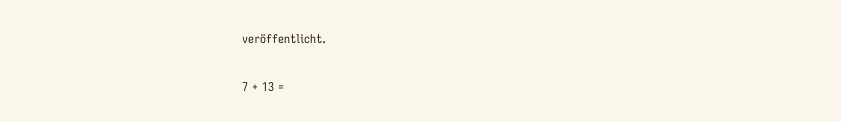veröffentlicht.

7 + 13 =